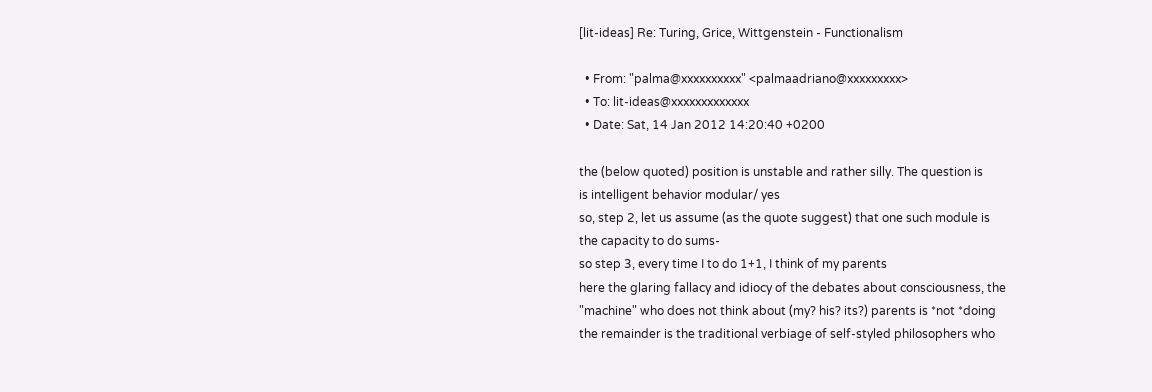[lit-ideas] Re: Turing, Grice, Wittgenstein - Functionalism

  • From: "palma@xxxxxxxxxx" <palmaadriano@xxxxxxxxx>
  • To: lit-ideas@xxxxxxxxxxxxx
  • Date: Sat, 14 Jan 2012 14:20:40 +0200

the (below quoted) position is unstable and rather silly. The question is
is intelligent behavior modular/ yes
so, step 2, let us assume (as the quote suggest) that one such module is
the capacity to do sums-
so step 3, every time I to do 1+1, I think of my parents
here the glaring fallacy and idiocy of the debates about consciousness, the
"machine" who does not think about (my? his? its?) parents is *not *doing
the remainder is the traditional verbiage of self-styled philosophers who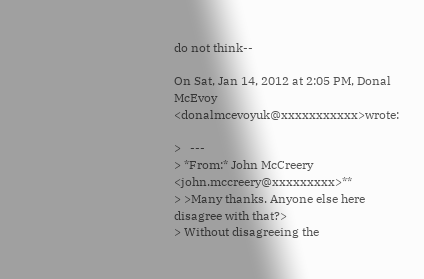do not think--

On Sat, Jan 14, 2012 at 2:05 PM, Donal McEvoy <donalmcevoyuk@xxxxxxxxxxx>wrote:

>   ---
> *From:* John McCreery <john.mccreery@xxxxxxxxx>**
> >Many thanks. Anyone else here disagree with that?>
> Without disagreeing the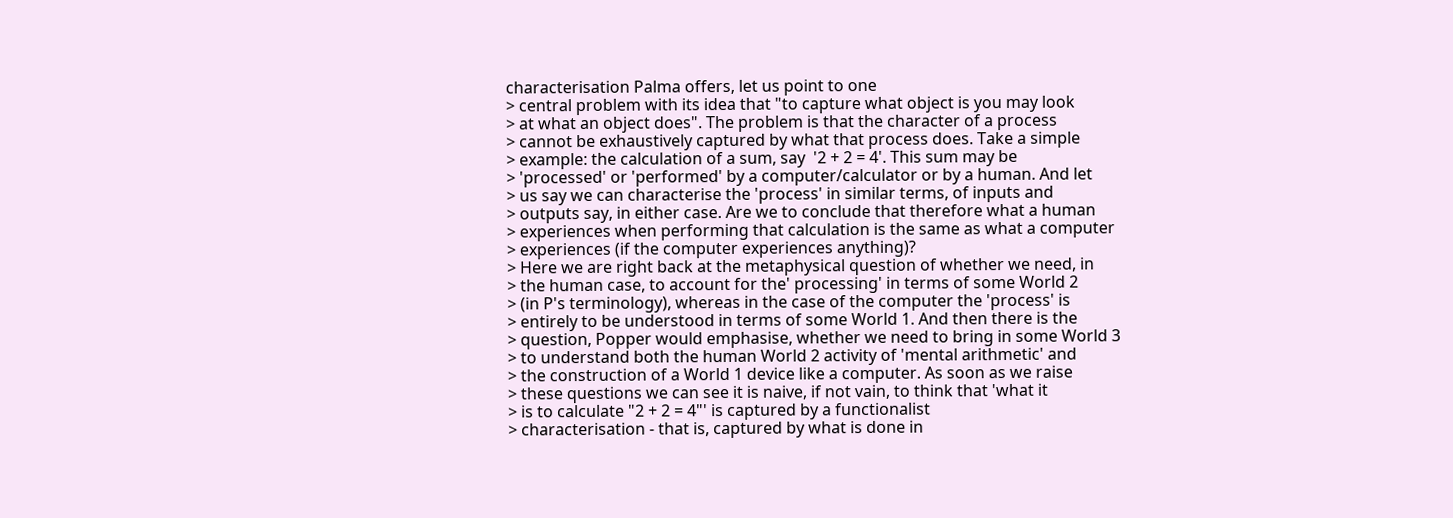characterisation Palma offers, let us point to one
> central problem with its idea that "to capture what object is you may look
> at what an object does". The problem is that the character of a process
> cannot be exhaustively captured by what that process does. Take a simple
> example: the calculation of a sum, say  '2 + 2 = 4'. This sum may be
> 'processed' or 'performed' by a computer/calculator or by a human. And let
> us say we can characterise the 'process' in similar terms, of inputs and
> outputs say, in either case. Are we to conclude that therefore what a human
> experiences when performing that calculation is the same as what a computer
> experiences (if the computer experiences anything)?
> Here we are right back at the metaphysical question of whether we need, in
> the human case, to account for the' processing' in terms of some World 2
> (in P's terminology), whereas in the case of the computer the 'process' is
> entirely to be understood in terms of some World 1. And then there is the
> question, Popper would emphasise, whether we need to bring in some World 3
> to understand both the human World 2 activity of 'mental arithmetic' and
> the construction of a World 1 device like a computer. As soon as we raise
> these questions we can see it is naive, if not vain, to think that 'what it
> is to calculate "2 + 2 = 4"' is captured by a functionalist
> characterisation - that is, captured by what is done in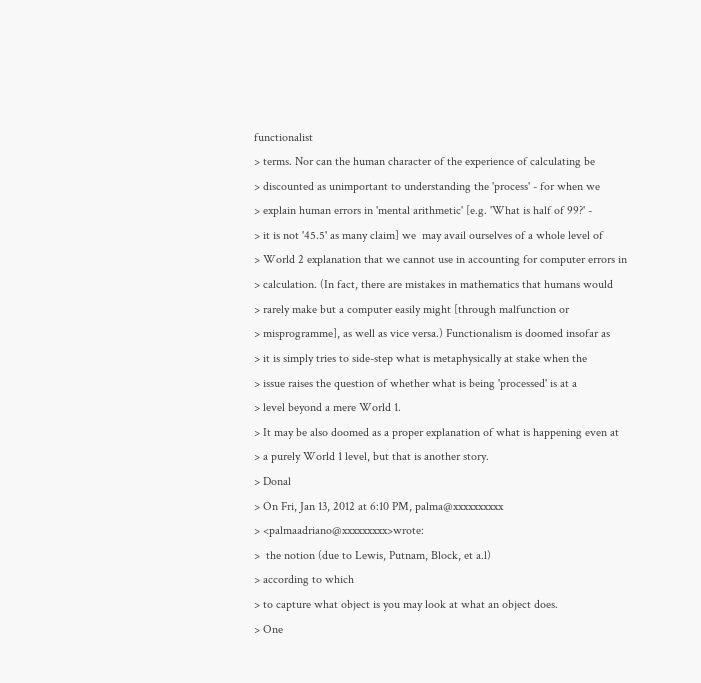functionalist
> terms. Nor can the human character of the experience of calculating be
> discounted as unimportant to understanding the 'process' - for when we
> explain human errors in 'mental arithmetic' [e.g. 'What is half of 99?' -
> it is not '45.5' as many claim] we  may avail ourselves of a whole level of
> World 2 explanation that we cannot use in accounting for computer errors in
> calculation. (In fact, there are mistakes in mathematics that humans would
> rarely make but a computer easily might [through malfunction or
> misprogramme], as well as vice versa.) Functionalism is doomed insofar as
> it is simply tries to side-step what is metaphysically at stake when the
> issue raises the question of whether what is being 'processed' is at a
> level beyond a mere World 1.
> It may be also doomed as a proper explanation of what is happening even at
> a purely World 1 level, but that is another story.
> Donal
> On Fri, Jan 13, 2012 at 6:10 PM, palma@xxxxxxxxxx
> <palmaadriano@xxxxxxxxx>wrote:
>  the notion (due to Lewis, Putnam, Block, et a.l)
> according to which
> to capture what object is you may look at what an object does.
> One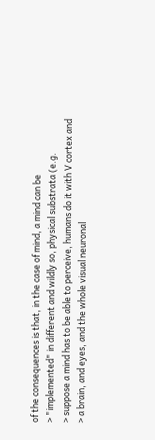of the consequences is that, in the case of mind, a mind can be
> "implemented" in different and wildly so, physical substrata (e.g.
> suppose a mind has to be able to perceive, humans do it with V cortex and
> a brain, and eyes, and the whole visual neuronal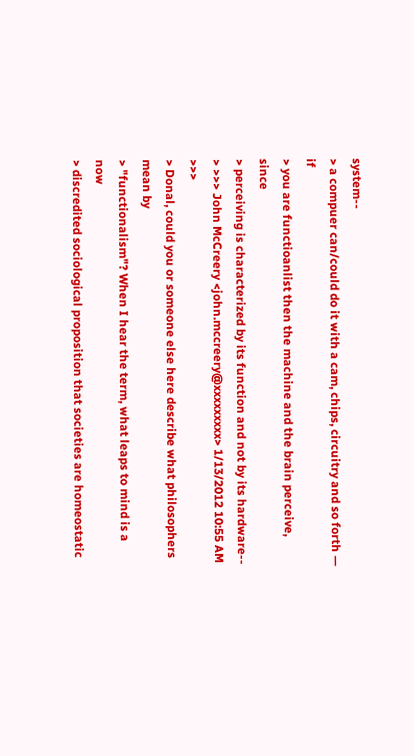system--
> a compuer can/could do it with a cam, chips, circuitry and so forth — if
> you are functioanlist then the machine and the brain perceive, since
> perceiving is characterized by its function and not by its hardware--
> >>> John McCreery <john.mccreery@xxxxxxxxx> 1/13/2012 10:55 AM >>>
> Donal, could you or someone else here describe what philosophers mean by
> "functionalism"? When I hear the term, what leaps to mind is a now
> discredited sociological proposition that societies are homeostatic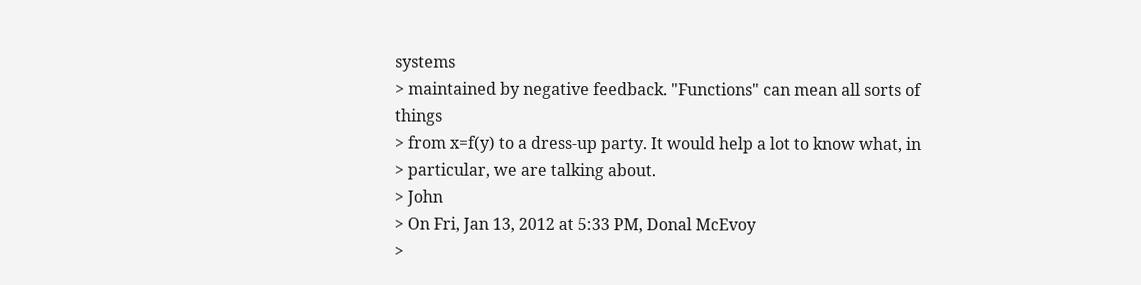systems
> maintained by negative feedback. "Functions" can mean all sorts of things
> from x=f(y) to a dress-up party. It would help a lot to know what, in
> particular, we are talking about.
> John
> On Fri, Jan 13, 2012 at 5:33 PM, Donal McEvoy
>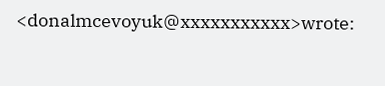<donalmcevoyuk@xxxxxxxxxxx>wrote: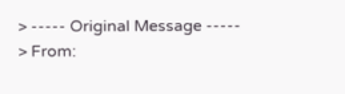> ----- Original Message -----
> From: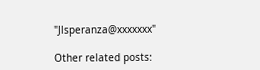"Jlsperanza@xxxxxxx"

Other related posts: